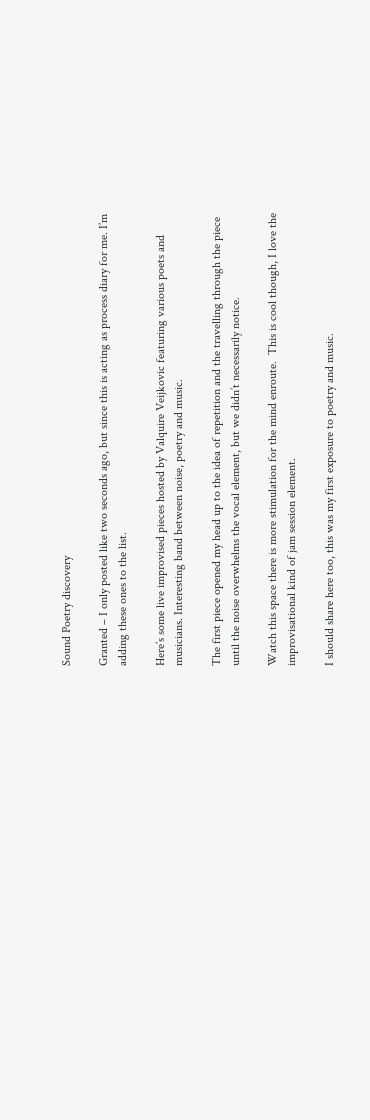Sound Poetry discovery

Granted – I only posted like two seconds ago, but since this is acting as process diary for me. I’m adding these ones to the list.

Here’s some live improvised pieces hosted by Valquire Veijkovic featuring various poets and musicians. Interesting band between noise, poetry and music.

The first piece opened my head up to the idea of repetition and the travelling through the piece until the noise overwhelms the vocal element, but we didn’t necessarily notice.

Watch this space there is more stimulation for the mind enroute.  This is cool though, I love the improvisational kind of jam session element.

I should share here too, this was my first exposure to poetry and music.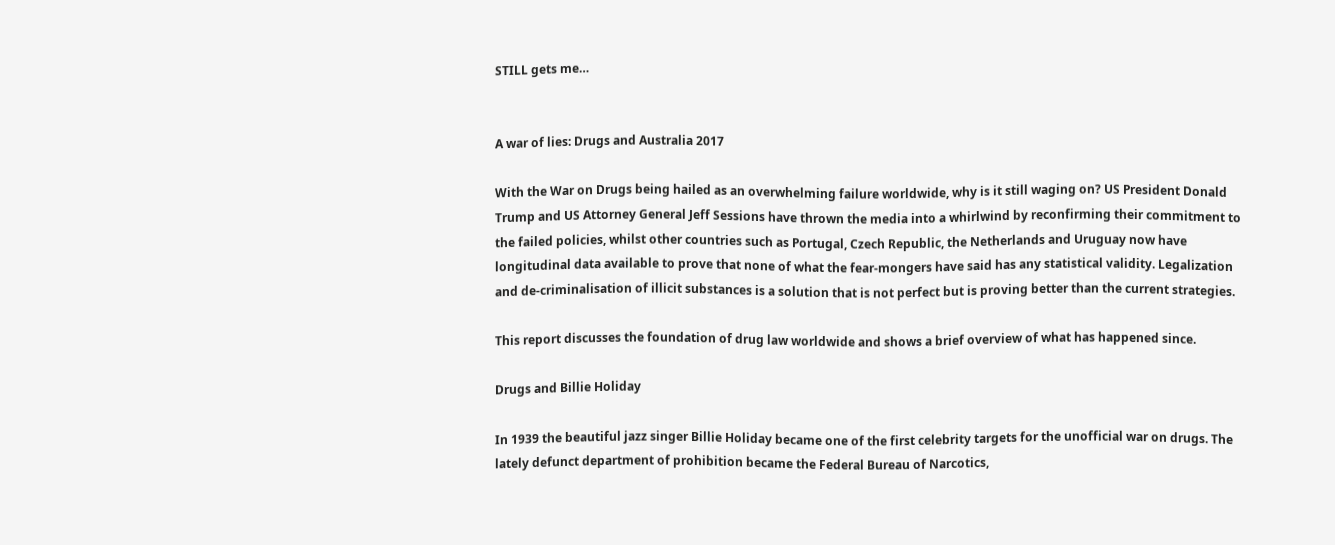STILL gets me…


A war of lies: Drugs and Australia 2017

With the War on Drugs being hailed as an overwhelming failure worldwide, why is it still waging on? US President Donald Trump and US Attorney General Jeff Sessions have thrown the media into a whirlwind by reconfirming their commitment to the failed policies, whilst other countries such as Portugal, Czech Republic, the Netherlands and Uruguay now have longitudinal data available to prove that none of what the fear-mongers have said has any statistical validity. Legalization and de-criminalisation of illicit substances is a solution that is not perfect but is proving better than the current strategies.

This report discusses the foundation of drug law worldwide and shows a brief overview of what has happened since.

Drugs and Billie Holiday

In 1939 the beautiful jazz singer Billie Holiday became one of the first celebrity targets for the unofficial war on drugs. The lately defunct department of prohibition became the Federal Bureau of Narcotics,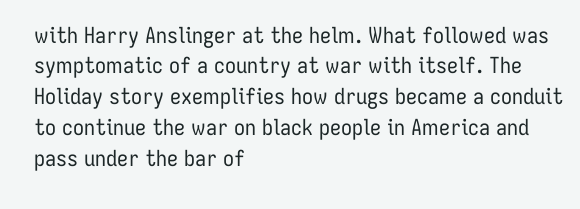with Harry Anslinger at the helm. What followed was symptomatic of a country at war with itself. The Holiday story exemplifies how drugs became a conduit to continue the war on black people in America and pass under the bar of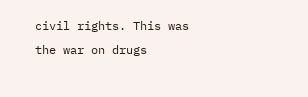civil rights. This was the war on drugs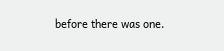before there was one.